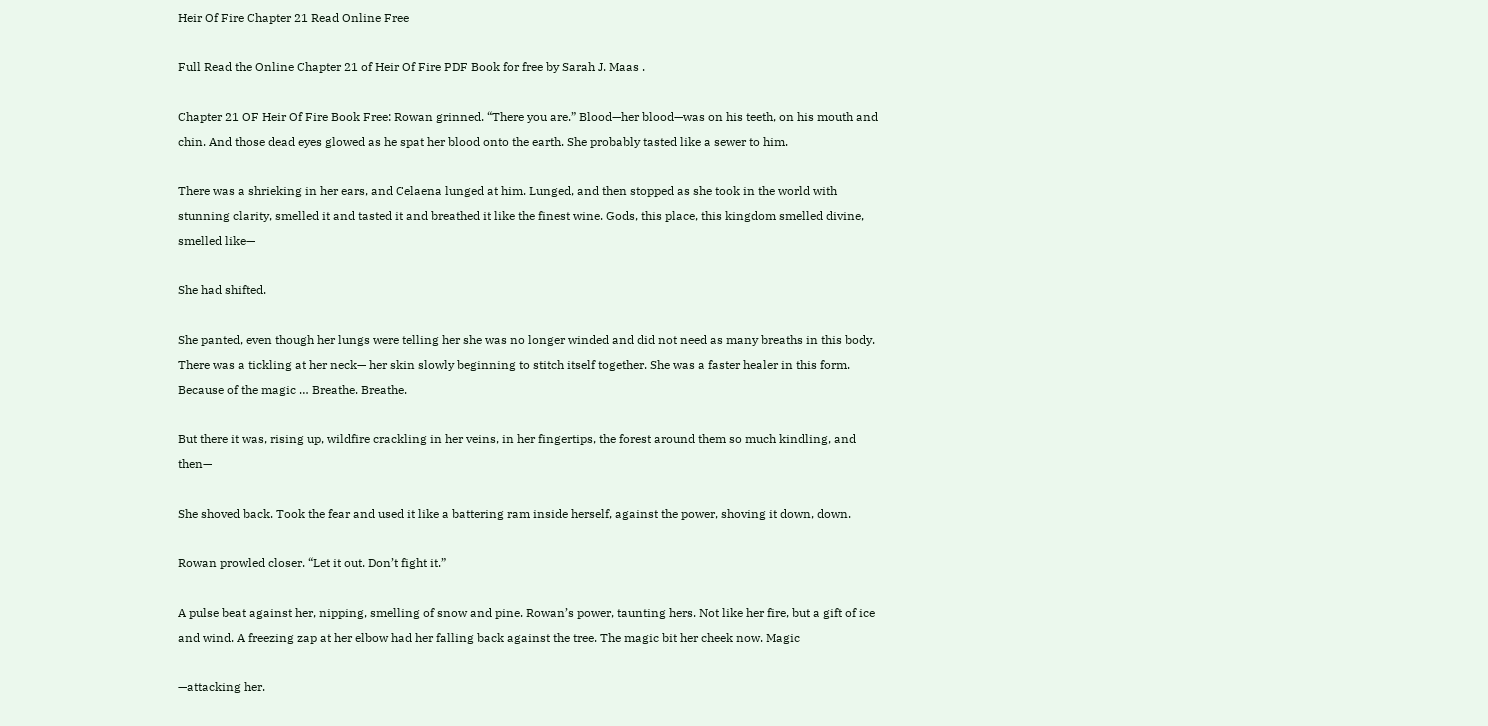Heir Of Fire Chapter 21 Read Online Free

Full Read the Online Chapter 21 of Heir Of Fire PDF Book for free by Sarah J. Maas .

Chapter 21 OF Heir Of Fire Book Free: Rowan grinned. “There you are.” Blood—her blood—was on his teeth, on his mouth and chin. And those dead eyes glowed as he spat her blood onto the earth. She probably tasted like a sewer to him.

There was a shrieking in her ears, and Celaena lunged at him. Lunged, and then stopped as she took in the world with stunning clarity, smelled it and tasted it and breathed it like the finest wine. Gods, this place, this kingdom smelled divine, smelled like—

She had shifted.

She panted, even though her lungs were telling her she was no longer winded and did not need as many breaths in this body. There was a tickling at her neck— her skin slowly beginning to stitch itself together. She was a faster healer in this form. Because of the magic … Breathe. Breathe.

But there it was, rising up, wildfire crackling in her veins, in her fingertips, the forest around them so much kindling, and then—

She shoved back. Took the fear and used it like a battering ram inside herself, against the power, shoving it down, down.

Rowan prowled closer. “Let it out. Don’t fight it.”

A pulse beat against her, nipping, smelling of snow and pine. Rowan’s power, taunting hers. Not like her fire, but a gift of ice and wind. A freezing zap at her elbow had her falling back against the tree. The magic bit her cheek now. Magic

—attacking her.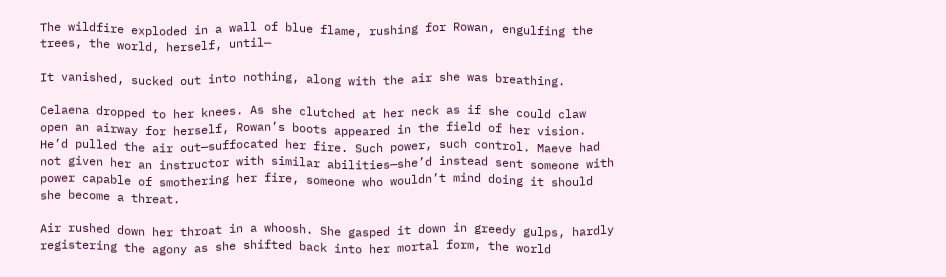The wildfire exploded in a wall of blue flame, rushing for Rowan, engulfing the trees, the world, herself, until—

It vanished, sucked out into nothing, along with the air she was breathing.

Celaena dropped to her knees. As she clutched at her neck as if she could claw open an airway for herself, Rowan’s boots appeared in the field of her vision. He’d pulled the air out—suffocated her fire. Such power, such control. Maeve had not given her an instructor with similar abilities—she’d instead sent someone with power capable of smothering her fire, someone who wouldn’t mind doing it should she become a threat.

Air rushed down her throat in a whoosh. She gasped it down in greedy gulps, hardly registering the agony as she shifted back into her mortal form, the world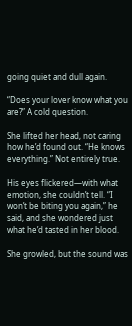going quiet and dull again.

“Does your lover know what you are?” A cold question.

She lifted her head, not caring how he’d found out. “He knows everything.” Not entirely true.

His eyes flickered—with what emotion, she couldn’t tell. “I won’t be biting you again,” he said, and she wondered just what he’d tasted in her blood.

She growled, but the sound was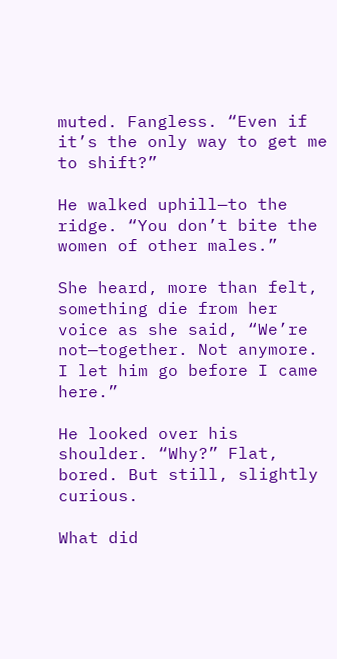muted. Fangless. “Even if it’s the only way to get me to shift?”

He walked uphill—to the ridge. “You don’t bite the women of other males.”

She heard, more than felt, something die from her voice as she said, “We’re not—together. Not anymore. I let him go before I came here.”

He looked over his shoulder. “Why?” Flat, bored. But still, slightly curious.

What did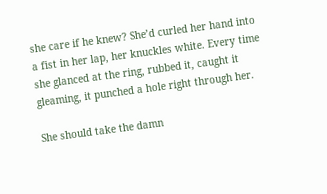she care if he knew? She’d curled her hand into a fist in her lap, her knuckles white. Every time she glanced at the ring, rubbed it, caught it gleaming, it punched a hole right through her.

She should take the damn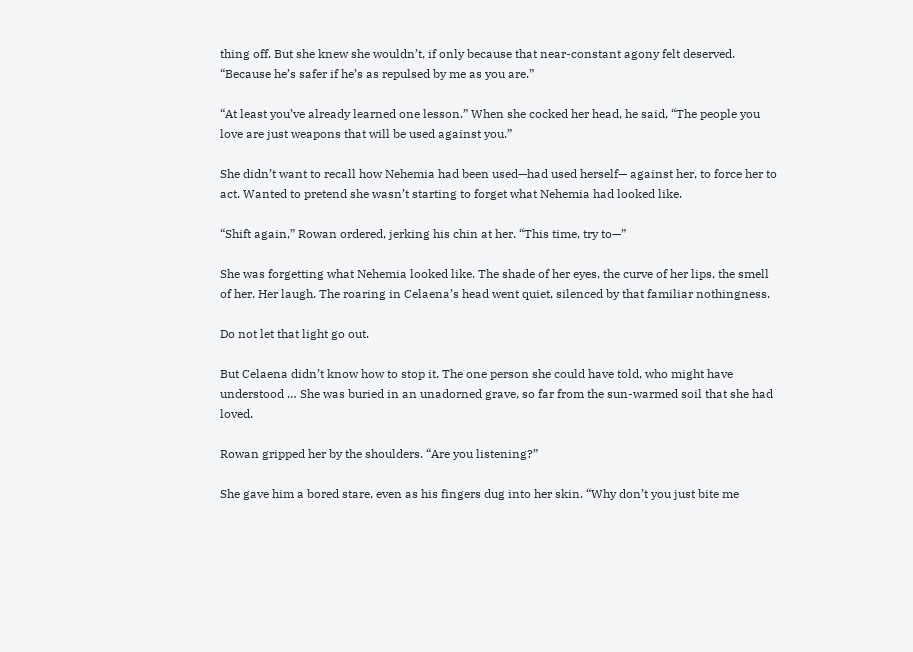thing off. But she knew she wouldn’t, if only because that near-constant agony felt deserved. “Because he’s safer if he’s as repulsed by me as you are.”

“At least you’ve already learned one lesson.” When she cocked her head, he said, “The people you love are just weapons that will be used against you.”

She didn’t want to recall how Nehemia had been used—had used herself— against her, to force her to act. Wanted to pretend she wasn’t starting to forget what Nehemia had looked like.

“Shift again,” Rowan ordered, jerking his chin at her. “This time, try to—”

She was forgetting what Nehemia looked like. The shade of her eyes, the curve of her lips, the smell of her. Her laugh. The roaring in Celaena’s head went quiet, silenced by that familiar nothingness.

Do not let that light go out.

But Celaena didn’t know how to stop it. The one person she could have told, who might have understood … She was buried in an unadorned grave, so far from the sun-warmed soil that she had loved.

Rowan gripped her by the shoulders. “Are you listening?”

She gave him a bored stare, even as his fingers dug into her skin. “Why don’t you just bite me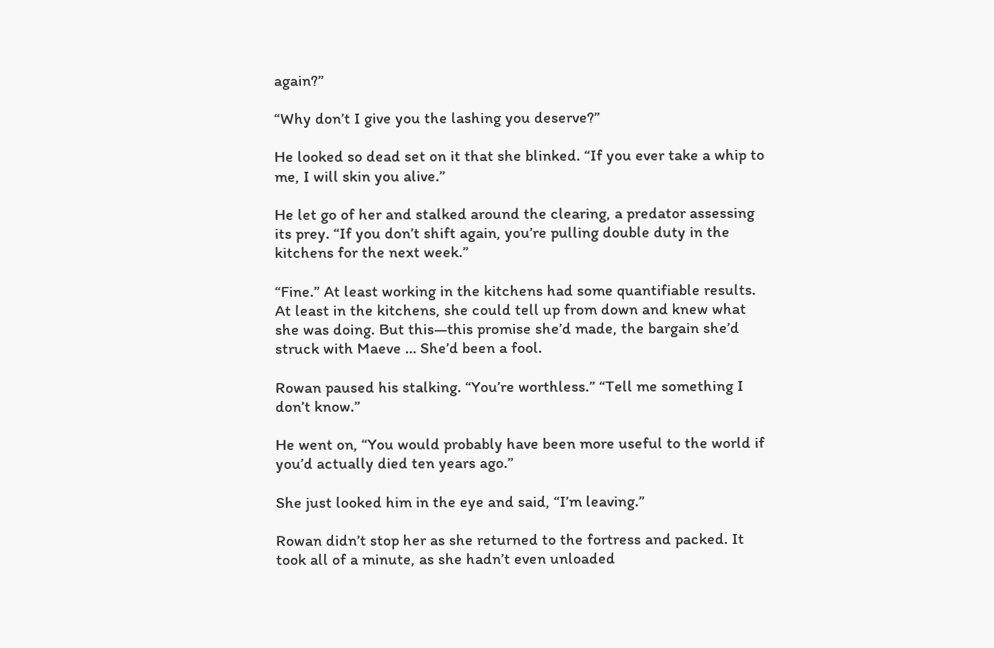again?”

“Why don’t I give you the lashing you deserve?”

He looked so dead set on it that she blinked. “If you ever take a whip to me, I will skin you alive.”

He let go of her and stalked around the clearing, a predator assessing its prey. “If you don’t shift again, you’re pulling double duty in the kitchens for the next week.”

“Fine.” At least working in the kitchens had some quantifiable results. At least in the kitchens, she could tell up from down and knew what she was doing. But this—this promise she’d made, the bargain she’d struck with Maeve … She’d been a fool.

Rowan paused his stalking. “You’re worthless.” “Tell me something I don’t know.”

He went on, “You would probably have been more useful to the world if you’d actually died ten years ago.”

She just looked him in the eye and said, “I’m leaving.”

Rowan didn’t stop her as she returned to the fortress and packed. It took all of a minute, as she hadn’t even unloaded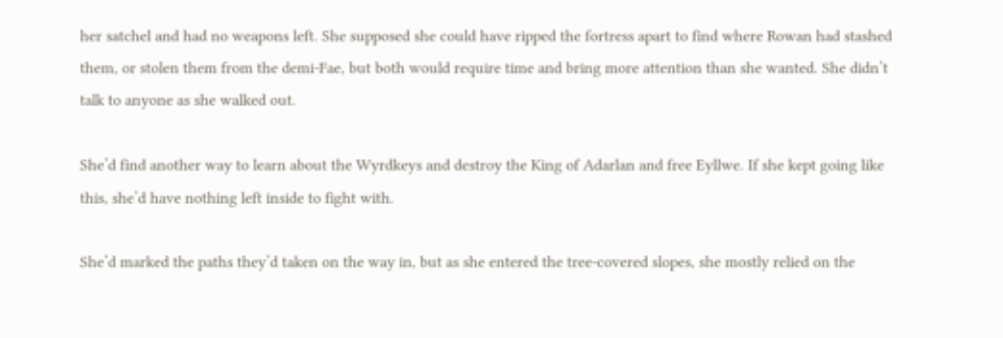her satchel and had no weapons left. She supposed she could have ripped the fortress apart to find where Rowan had stashed them, or stolen them from the demi-Fae, but both would require time and bring more attention than she wanted. She didn’t talk to anyone as she walked out.

She’d find another way to learn about the Wyrdkeys and destroy the King of Adarlan and free Eyllwe. If she kept going like this, she’d have nothing left inside to fight with.

She’d marked the paths they’d taken on the way in, but as she entered the tree-covered slopes, she mostly relied on the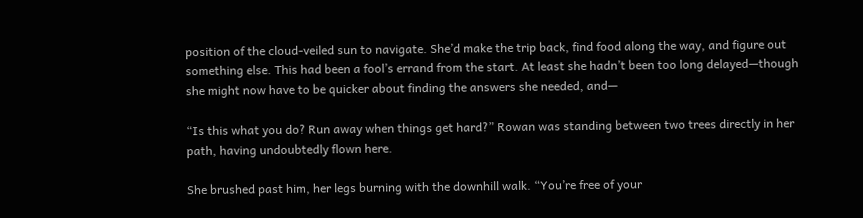position of the cloud-veiled sun to navigate. She’d make the trip back, find food along the way, and figure out something else. This had been a fool’s errand from the start. At least she hadn’t been too long delayed—though she might now have to be quicker about finding the answers she needed, and—

“Is this what you do? Run away when things get hard?” Rowan was standing between two trees directly in her path, having undoubtedly flown here.

She brushed past him, her legs burning with the downhill walk. “You’re free of your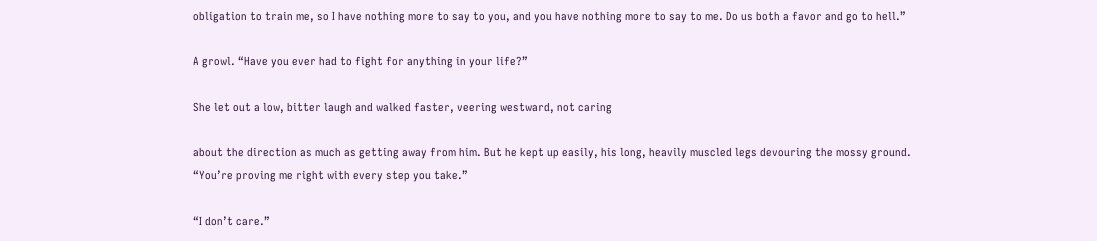obligation to train me, so I have nothing more to say to you, and you have nothing more to say to me. Do us both a favor and go to hell.”

A growl. “Have you ever had to fight for anything in your life?”

She let out a low, bitter laugh and walked faster, veering westward, not caring

about the direction as much as getting away from him. But he kept up easily, his long, heavily muscled legs devouring the mossy ground. “You’re proving me right with every step you take.”

“I don’t care.”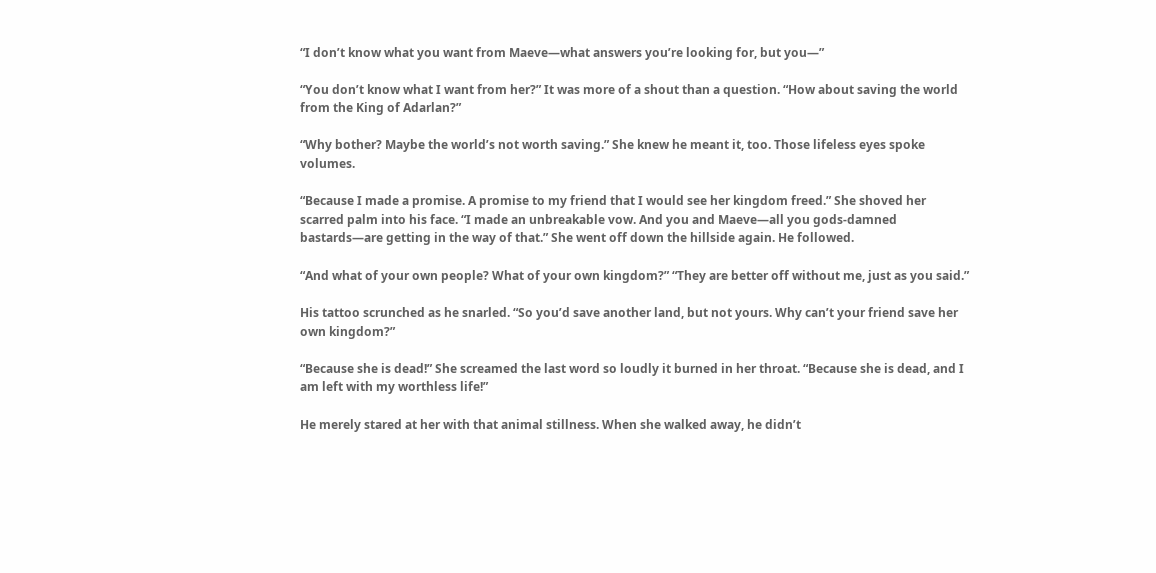“I don’t know what you want from Maeve—what answers you’re looking for, but you—”

“You don’t know what I want from her?” It was more of a shout than a question. “How about saving the world from the King of Adarlan?”

“Why bother? Maybe the world’s not worth saving.” She knew he meant it, too. Those lifeless eyes spoke volumes.

“Because I made a promise. A promise to my friend that I would see her kingdom freed.” She shoved her scarred palm into his face. “I made an unbreakable vow. And you and Maeve—all you gods-damned bastards—are getting in the way of that.” She went off down the hillside again. He followed.

“And what of your own people? What of your own kingdom?” “They are better off without me, just as you said.”

His tattoo scrunched as he snarled. “So you’d save another land, but not yours. Why can’t your friend save her own kingdom?”

“Because she is dead!” She screamed the last word so loudly it burned in her throat. “Because she is dead, and I am left with my worthless life!”

He merely stared at her with that animal stillness. When she walked away, he didn’t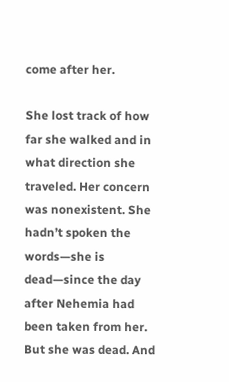come after her.

She lost track of how far she walked and in what direction she traveled. Her concern was nonexistent. She hadn’t spoken the words—she is dead—since the day after Nehemia had been taken from her. But she was dead. And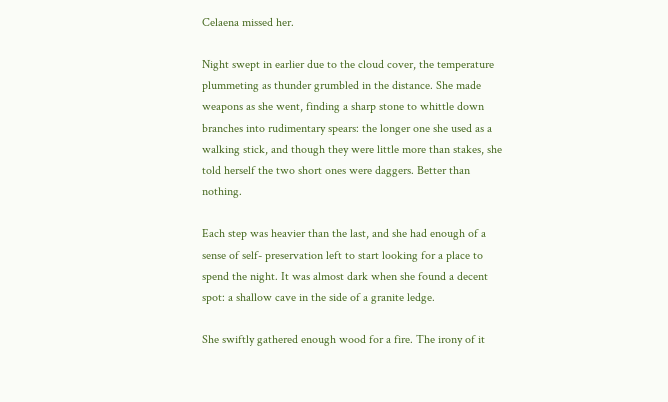Celaena missed her.

Night swept in earlier due to the cloud cover, the temperature plummeting as thunder grumbled in the distance. She made weapons as she went, finding a sharp stone to whittle down branches into rudimentary spears: the longer one she used as a walking stick, and though they were little more than stakes, she told herself the two short ones were daggers. Better than nothing.

Each step was heavier than the last, and she had enough of a sense of self- preservation left to start looking for a place to spend the night. It was almost dark when she found a decent spot: a shallow cave in the side of a granite ledge.

She swiftly gathered enough wood for a fire. The irony of it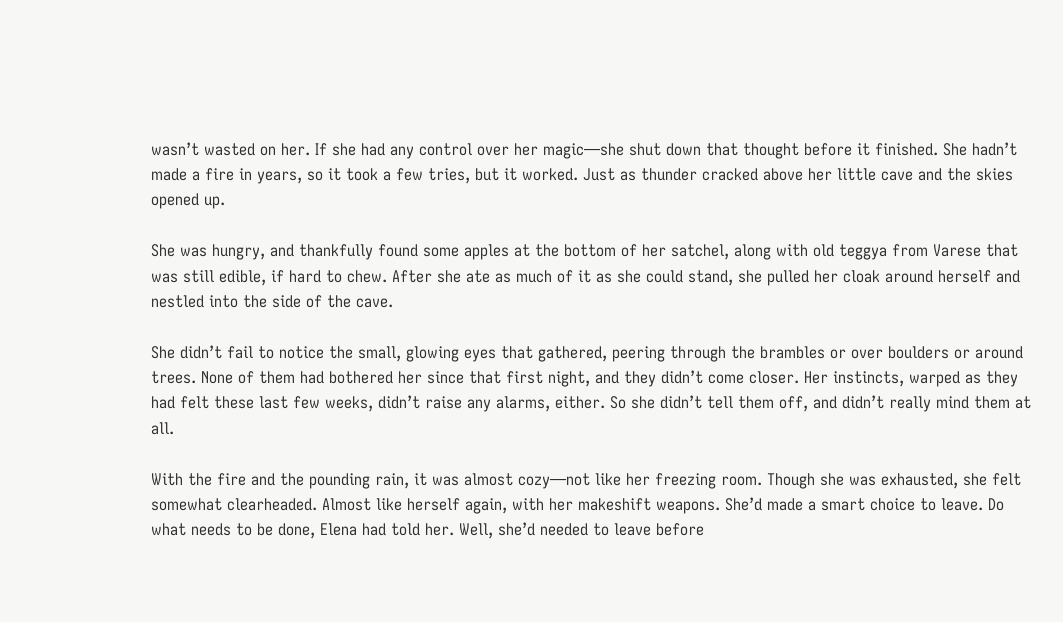wasn’t wasted on her. If she had any control over her magic—she shut down that thought before it finished. She hadn’t made a fire in years, so it took a few tries, but it worked. Just as thunder cracked above her little cave and the skies opened up.

She was hungry, and thankfully found some apples at the bottom of her satchel, along with old teggya from Varese that was still edible, if hard to chew. After she ate as much of it as she could stand, she pulled her cloak around herself and nestled into the side of the cave.

She didn’t fail to notice the small, glowing eyes that gathered, peering through the brambles or over boulders or around trees. None of them had bothered her since that first night, and they didn’t come closer. Her instincts, warped as they had felt these last few weeks, didn’t raise any alarms, either. So she didn’t tell them off, and didn’t really mind them at all.

With the fire and the pounding rain, it was almost cozy—not like her freezing room. Though she was exhausted, she felt somewhat clearheaded. Almost like herself again, with her makeshift weapons. She’d made a smart choice to leave. Do what needs to be done, Elena had told her. Well, she’d needed to leave before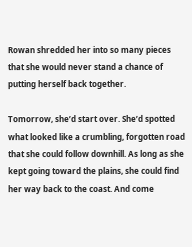Rowan shredded her into so many pieces that she would never stand a chance of putting herself back together.

Tomorrow, she’d start over. She’d spotted what looked like a crumbling, forgotten road that she could follow downhill. As long as she kept going toward the plains, she could find her way back to the coast. And come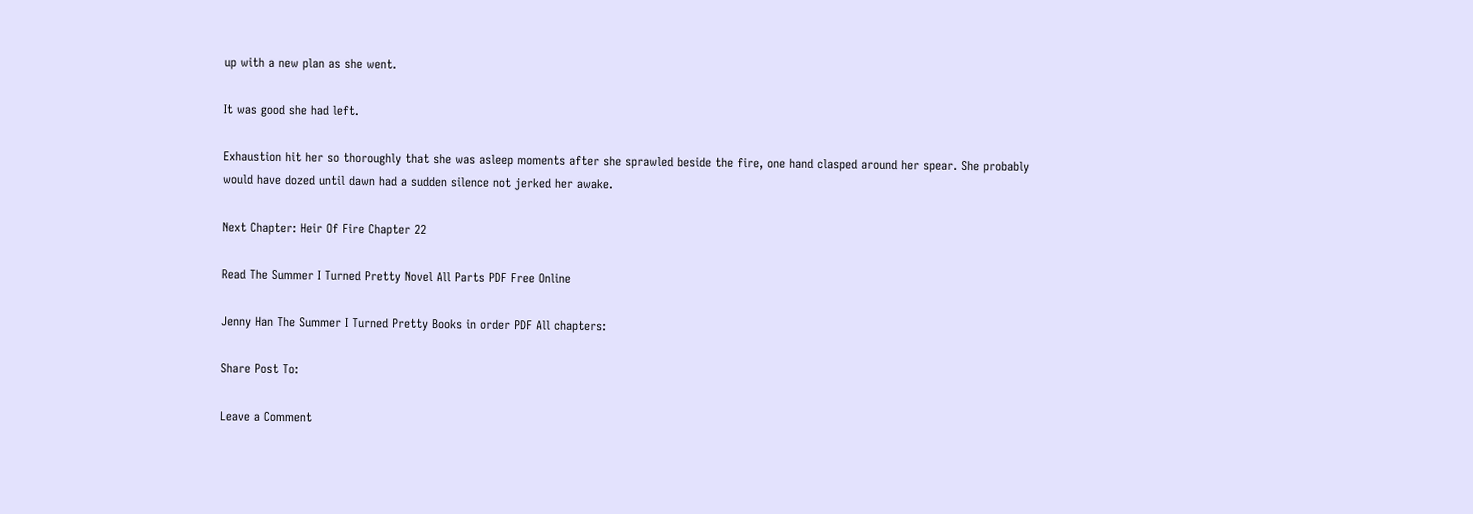up with a new plan as she went.

It was good she had left.

Exhaustion hit her so thoroughly that she was asleep moments after she sprawled beside the fire, one hand clasped around her spear. She probably would have dozed until dawn had a sudden silence not jerked her awake.

Next Chapter: Heir Of Fire Chapter 22

Read The Summer I Turned Pretty Novel All Parts PDF Free Online

Jenny Han The Summer I Turned Pretty Books in order PDF All chapters:

Share Post To:

Leave a Comment